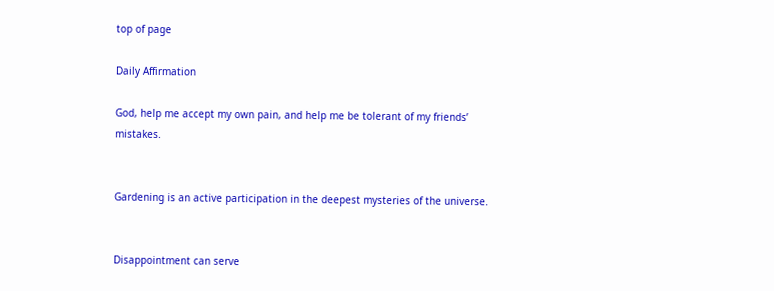top of page

Daily Affirmation

God, help me accept my own pain, and help me be tolerant of my friends’ mistakes.


Gardening is an active participation in the deepest mysteries of the universe.


Disappointment can serve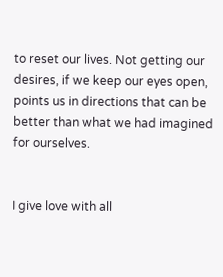to reset our lives. Not getting our desires, if we keep our eyes open, points us in directions that can be better than what we had imagined for ourselves.


I give love with all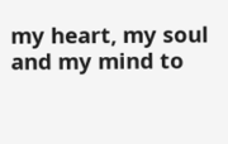my heart, my soul and my mind to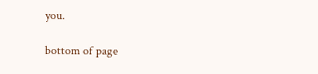you.

bottom of page